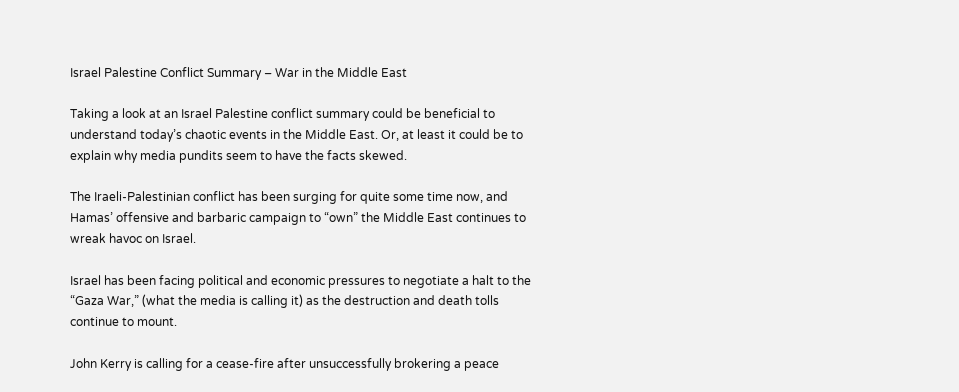Israel Palestine Conflict Summary – War in the Middle East

Taking a look at an Israel Palestine conflict summary could be beneficial to understand today’s chaotic events in the Middle East. Or, at least it could be to explain why media pundits seem to have the facts skewed.

The Iraeli-Palestinian conflict has been surging for quite some time now, and Hamas’ offensive and barbaric campaign to “own” the Middle East continues to wreak havoc on Israel.

Israel has been facing political and economic pressures to negotiate a halt to the “Gaza War,” (what the media is calling it) as the destruction and death tolls continue to mount.

John Kerry is calling for a cease-fire after unsuccessfully brokering a peace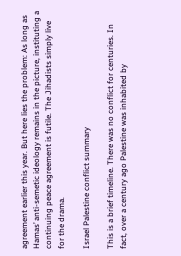agreement earlier this year. But here lies the problem: As long as Hamas’ anti-semetic ideology remains in the picture, instituting a continuing peace agreement is futile. The Jihadists simply live for the drama.

Israel Palestine conflict summary

This is a brief timeline. There was no conflict for centuries. In fact, over a century ago Palestine was inhabited by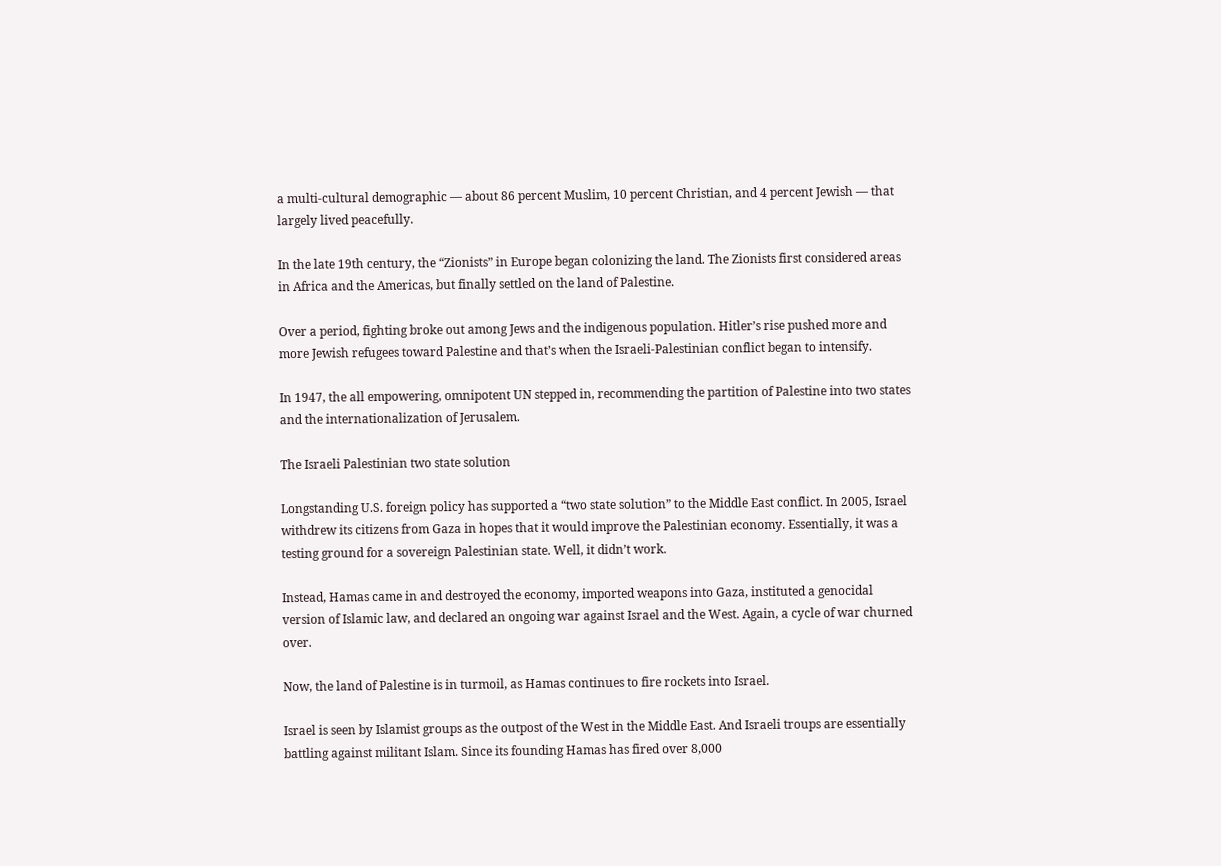a multi-cultural demographic — about 86 percent Muslim, 10 percent Christian, and 4 percent Jewish — that largely lived peacefully.

In the late 19th century, the “Zionists” in Europe began colonizing the land. The Zionists first considered areas in Africa and the Americas, but finally settled on the land of Palestine.

Over a period, fighting broke out among Jews and the indigenous population. Hitler’s rise pushed more and more Jewish refugees toward Palestine and that’s when the Israeli-Palestinian conflict began to intensify.

In 1947, the all empowering, omnipotent UN stepped in, recommending the partition of Palestine into two states and the internationalization of Jerusalem.

The Israeli Palestinian two state solution

Longstanding U.S. foreign policy has supported a “two state solution” to the Middle East conflict. In 2005, Israel withdrew its citizens from Gaza in hopes that it would improve the Palestinian economy. Essentially, it was a testing ground for a sovereign Palestinian state. Well, it didn’t work.

Instead, Hamas came in and destroyed the economy, imported weapons into Gaza, instituted a genocidal version of Islamic law, and declared an ongoing war against Israel and the West. Again, a cycle of war churned over.

Now, the land of Palestine is in turmoil, as Hamas continues to fire rockets into Israel.

Israel is seen by Islamist groups as the outpost of the West in the Middle East. And Israeli troups are essentially battling against militant Islam. Since its founding Hamas has fired over 8,000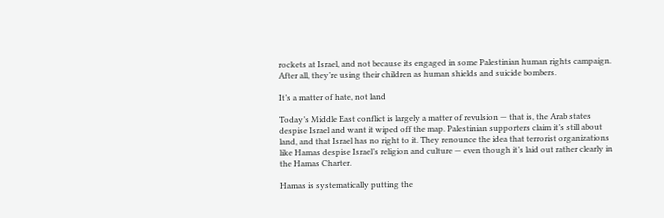rockets at Israel, and not because its engaged in some Palestinian human rights campaign. After all, they’re using their children as human shields and suicide bombers.

It’s a matter of hate, not land

Today’s Middle East conflict is largely a matter of revulsion — that is, the Arab states despise Israel and want it wiped off the map. Palestinian supporters claim it’s still about land, and that Israel has no right to it. They renounce the idea that terrorist organizations like Hamas despise Israel’s religion and culture — even though it’s laid out rather clearly in the Hamas Charter.

Hamas is systematically putting the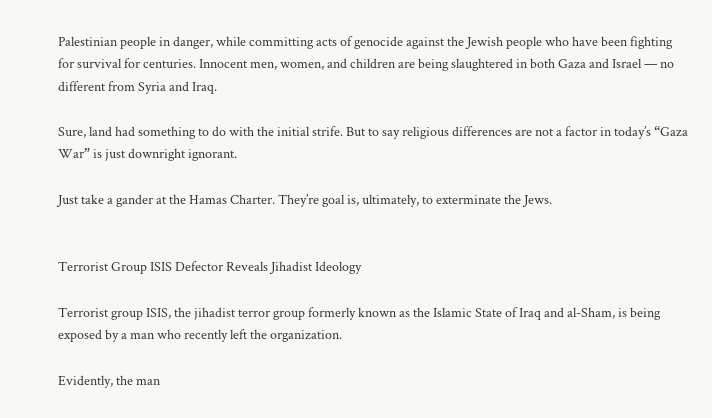Palestinian people in danger, while committing acts of genocide against the Jewish people who have been fighting for survival for centuries. Innocent men, women, and children are being slaughtered in both Gaza and Israel — no different from Syria and Iraq.

Sure, land had something to do with the initial strife. But to say religious differences are not a factor in today’s “Gaza War” is just downright ignorant.

Just take a gander at the Hamas Charter. They’re goal is, ultimately, to exterminate the Jews.


Terrorist Group ISIS Defector Reveals Jihadist Ideology

Terrorist group ISIS, the jihadist terror group formerly known as the Islamic State of Iraq and al-Sham, is being exposed by a man who recently left the organization.

Evidently, the man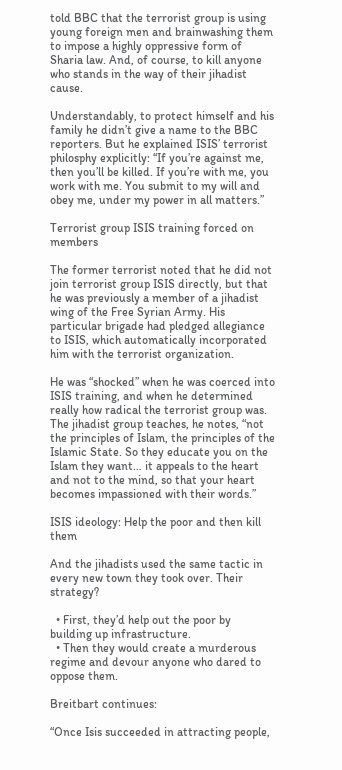told BBC that the terrorist group is using young foreign men and brainwashing them to impose a highly oppressive form of Sharia law. And, of course, to kill anyone who stands in the way of their jihadist cause.

Understandably, to protect himself and his family he didn’t give a name to the BBC reporters. But he explained ISIS’ terrorist philosphy explicitly: “If you’re against me, then you’ll be killed. If you’re with me, you work with me. You submit to my will and obey me, under my power in all matters.”

Terrorist group ISIS training forced on members

The former terrorist noted that he did not join terrorist group ISIS directly, but that he was previously a member of a jihadist wing of the Free Syrian Army. His particular brigade had pledged allegiance to ISIS, which automatically incorporated him with the terrorist organization.

He was “shocked” when he was coerced into ISIS training, and when he determined really how radical the terrorist group was. The jihadist group teaches, he notes, “not the principles of Islam, the principles of the Islamic State. So they educate you on the Islam they want… it appeals to the heart and not to the mind, so that your heart becomes impassioned with their words.”

ISIS ideology: Help the poor and then kill them

And the jihadists used the same tactic in every new town they took over. Their strategy?

  • First, they’d help out the poor by building up infrastructure.
  • Then they would create a murderous regime and devour anyone who dared to oppose them.

Breitbart continues:

“Once Isis succeeded in attracting people,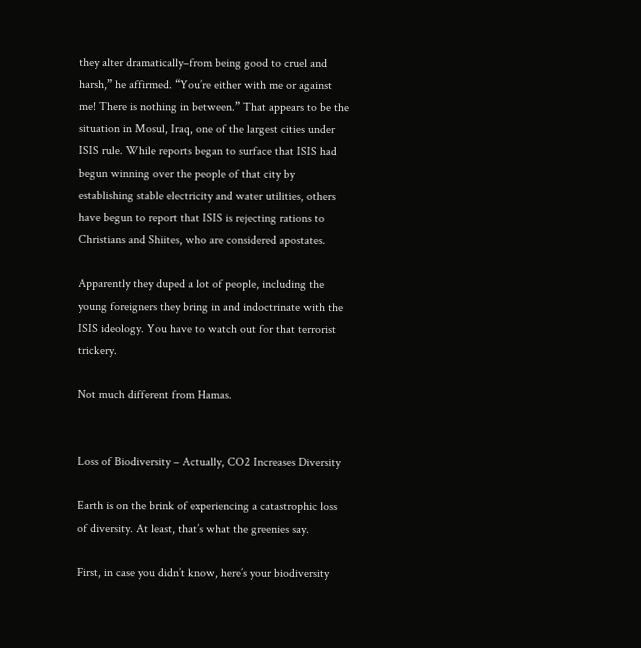they alter dramatically–from being good to cruel and harsh,” he affirmed. “You’re either with me or against me! There is nothing in between.” That appears to be the situation in Mosul, Iraq, one of the largest cities under ISIS rule. While reports began to surface that ISIS had begun winning over the people of that city by establishing stable electricity and water utilities, others have begun to report that ISIS is rejecting rations to Christians and Shiites, who are considered apostates.

Apparently they duped a lot of people, including the young foreigners they bring in and indoctrinate with the ISIS ideology. You have to watch out for that terrorist trickery.

Not much different from Hamas.


Loss of Biodiversity – Actually, CO2 Increases Diversity

Earth is on the brink of experiencing a catastrophic loss of diversity. At least, that’s what the greenies say.

First, in case you didn’t know, here’s your biodiversity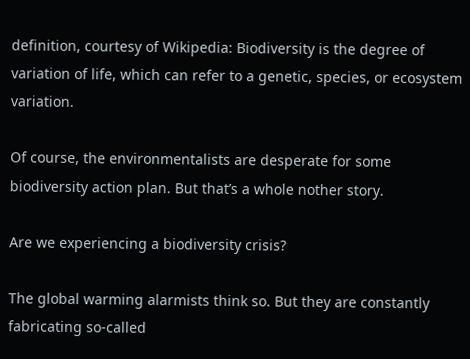definition, courtesy of Wikipedia: Biodiversity is the degree of variation of life, which can refer to a genetic, species, or ecosystem variation.

Of course, the environmentalists are desperate for some biodiversity action plan. But that’s a whole nother story.

Are we experiencing a biodiversity crisis?

The global warming alarmists think so. But they are constantly fabricating so-called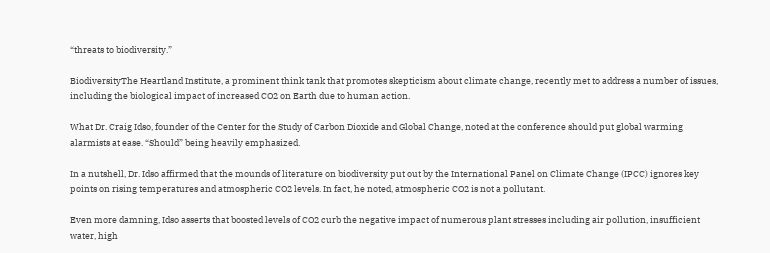“threats to biodiversity.”

BiodiversityThe Heartland Institute, a prominent think tank that promotes skepticism about climate change, recently met to address a number of issues, including the biological impact of increased CO2 on Earth due to human action.

What Dr. Craig Idso, founder of the Center for the Study of Carbon Dioxide and Global Change, noted at the conference should put global warming alarmists at ease. “Should” being heavily emphasized.

In a nutshell, Dr. Idso affirmed that the mounds of literature on biodiversity put out by the International Panel on Climate Change (IPCC) ignores key points on rising temperatures and atmospheric CO2 levels. In fact, he noted, atmospheric CO2 is not a pollutant.

Even more damning, Idso asserts that boosted levels of CO2 curb the negative impact of numerous plant stresses including air pollution, insufficient water, high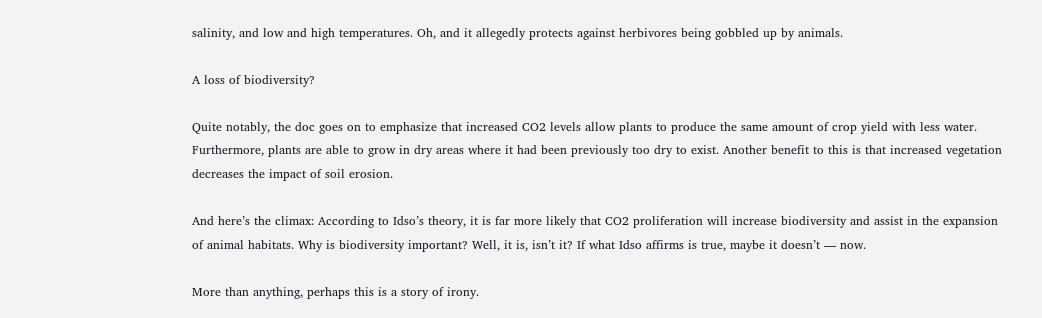salinity, and low and high temperatures. Oh, and it allegedly protects against herbivores being gobbled up by animals.

A loss of biodiversity?

Quite notably, the doc goes on to emphasize that increased CO2 levels allow plants to produce the same amount of crop yield with less water. Furthermore, plants are able to grow in dry areas where it had been previously too dry to exist. Another benefit to this is that increased vegetation decreases the impact of soil erosion.

And here’s the climax: According to Idso’s theory, it is far more likely that CO2 proliferation will increase biodiversity and assist in the expansion of animal habitats. Why is biodiversity important? Well, it is, isn’t it? If what Idso affirms is true, maybe it doesn’t — now.

More than anything, perhaps this is a story of irony.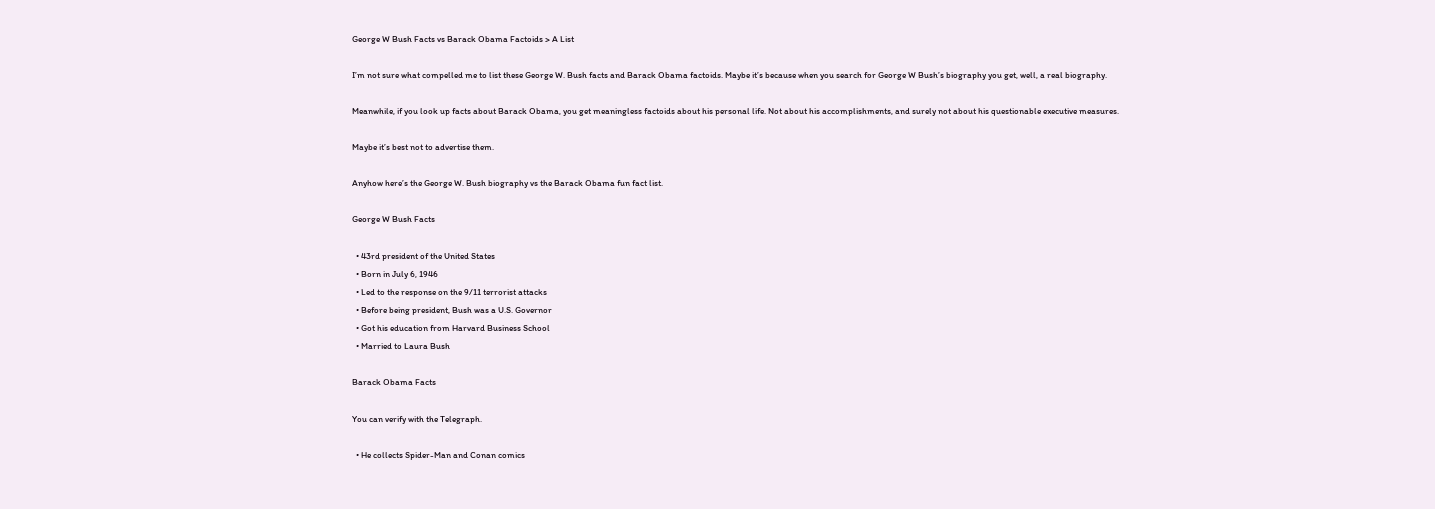George W Bush Facts vs Barack Obama Factoids > A List

I’m not sure what compelled me to list these George W. Bush facts and Barack Obama factoids. Maybe it’s because when you search for George W Bush’s biography you get, well, a real biography.

Meanwhile, if you look up facts about Barack Obama, you get meaningless factoids about his personal life. Not about his accomplishments, and surely not about his questionable executive measures.

Maybe it’s best not to advertise them.

Anyhow here’s the George W. Bush biography vs the Barack Obama fun fact list.

George W Bush Facts

  • 43rd president of the United States
  • Born in July 6, 1946
  • Led to the response on the 9/11 terrorist attacks
  • Before being president, Bush was a U.S. Governor
  • Got his education from Harvard Business School
  • Married to Laura Bush

Barack Obama Facts

You can verify with the Telegraph.

  • He collects Spider-Man and Conan comics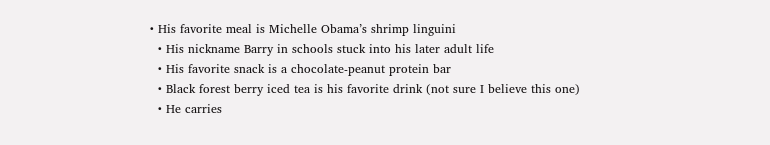• His favorite meal is Michelle Obama’s shrimp linguini
  • His nickname Barry in schools stuck into his later adult life
  • His favorite snack is a chocolate-peanut protein bar
  • Black forest berry iced tea is his favorite drink (not sure I believe this one)
  • He carries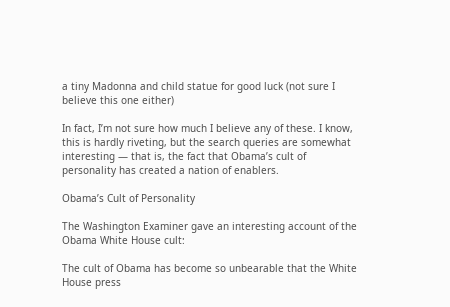a tiny Madonna and child statue for good luck (not sure I believe this one either)

In fact, I’m not sure how much I believe any of these. I know, this is hardly riveting, but the search queries are somewhat interesting — that is, the fact that Obama’s cult of personality has created a nation of enablers.

Obama’s Cult of Personality

The Washington Examiner gave an interesting account of the Obama White House cult:

The cult of Obama has become so unbearable that the White House press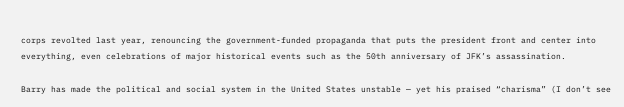corps revolted last year, renouncing the government-funded propaganda that puts the president front and center into everything, even celebrations of major historical events such as the 50th anniversary of JFK’s assassination.

Barry has made the political and social system in the United States unstable — yet his praised “charisma” (I don’t see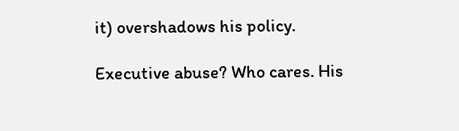it) overshadows his policy.

Executive abuse? Who cares. His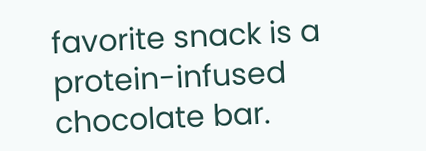favorite snack is a protein-infused chocolate bar.